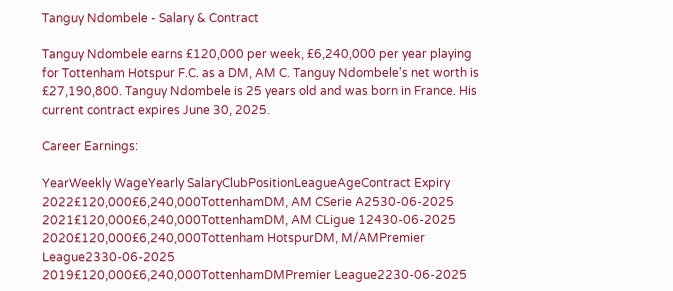Tanguy Ndombele - Salary & Contract

Tanguy Ndombele earns £120,000 per week, £6,240,000 per year playing for Tottenham Hotspur F.C. as a DM, AM C. Tanguy Ndombele's net worth is £27,190,800. Tanguy Ndombele is 25 years old and was born in France. His current contract expires June 30, 2025.

Career Earnings:

YearWeekly WageYearly SalaryClubPositionLeagueAgeContract Expiry
2022£120,000£6,240,000TottenhamDM, AM CSerie A2530-06-2025
2021£120,000£6,240,000TottenhamDM, AM CLigue 12430-06-2025
2020£120,000£6,240,000Tottenham HotspurDM, M/AMPremier League2330-06-2025
2019£120,000£6,240,000TottenhamDMPremier League2230-06-2025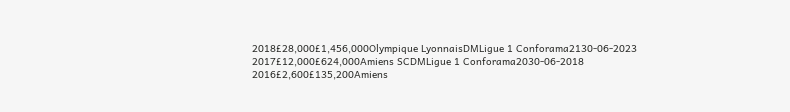2018£28,000£1,456,000Olympique LyonnaisDMLigue 1 Conforama2130-06-2023
2017£12,000£624,000Amiens SCDMLigue 1 Conforama2030-06-2018
2016£2,600£135,200Amiens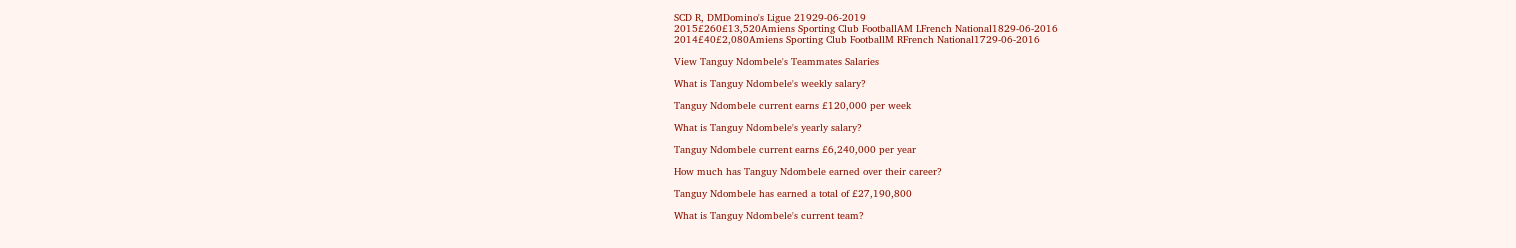SCD R, DMDomino's Ligue 21929-06-2019
2015£260£13,520Amiens Sporting Club FootballAM LFrench National1829-06-2016
2014£40£2,080Amiens Sporting Club FootballM RFrench National1729-06-2016

View Tanguy Ndombele's Teammates Salaries

What is Tanguy Ndombele's weekly salary?

Tanguy Ndombele current earns £120,000 per week

What is Tanguy Ndombele's yearly salary?

Tanguy Ndombele current earns £6,240,000 per year

How much has Tanguy Ndombele earned over their career?

Tanguy Ndombele has earned a total of £27,190,800

What is Tanguy Ndombele's current team?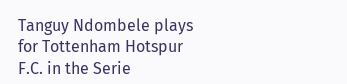Tanguy Ndombele plays for Tottenham Hotspur F.C. in the Serie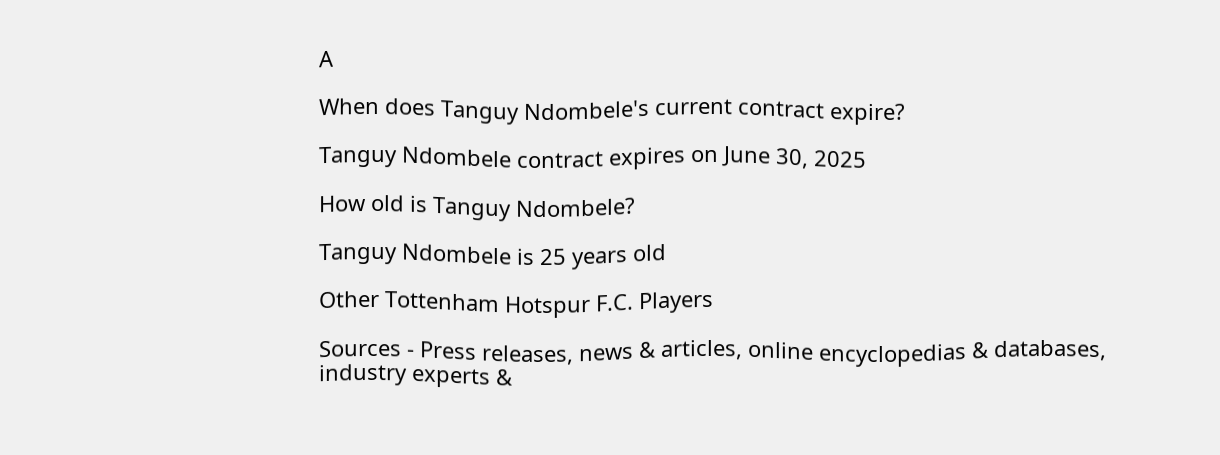A

When does Tanguy Ndombele's current contract expire?

Tanguy Ndombele contract expires on June 30, 2025

How old is Tanguy Ndombele?

Tanguy Ndombele is 25 years old

Other Tottenham Hotspur F.C. Players

Sources - Press releases, news & articles, online encyclopedias & databases, industry experts &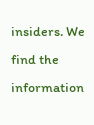insiders. We find the information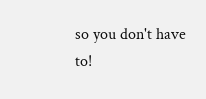so you don't have to!